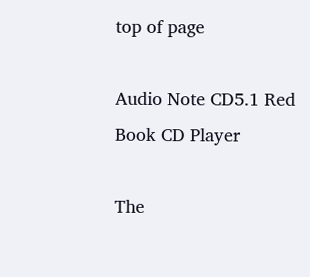top of page

Audio Note CD5.1 Red Book CD Player

The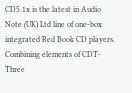CD5.1x is the latest in Audio Note (UK) Ltd line of one-box integrated Red Book CD players. Combining elements of CDT-Three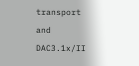transport and DAC3.1x/II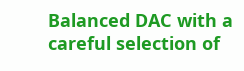Balanced DAC with a careful selection of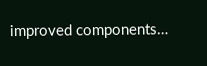improved components…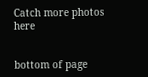Catch more photos here


bottom of page